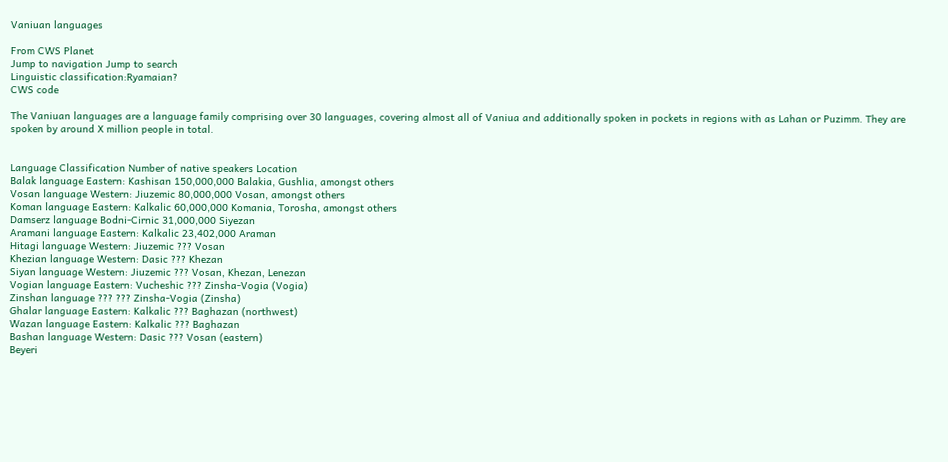Vaniuan languages

From CWS Planet
Jump to navigation Jump to search
Linguistic classification:Ryamaian?
CWS code

The Vaniuan languages are a language family comprising over 30 languages, covering almost all of Vaniua and additionally spoken in pockets in regions with as Lahan or Puzimm. They are spoken by around X million people in total.


Language Classification Number of native speakers Location
Balak language Eastern: Kashisan 150,000,000 Balakia, Gushlia, amongst others
Vosan language Western: Jiuzemic 80,000,000 Vosan, amongst others
Koman language Eastern: Kalkalic 60,000,000 Komania, Torosha, amongst others
Damserz language Bodni-Cirnic 31,000,000 Siyezan
Aramani language Eastern: Kalkalic 23,402,000 Araman
Hitagi language Western: Jiuzemic ??? Vosan
Khezian language Western: Dasic ??? Khezan
Siyan language Western: Jiuzemic ??? Vosan, Khezan, Lenezan
Vogian language Eastern: Vucheshic ??? Zinsha-Vogia (Vogia)
Zinshan language ??? ??? Zinsha-Vogia (Zinsha)
Ghalar language Eastern: Kalkalic ??? Baghazan (northwest)
Wazan language Eastern: Kalkalic ??? Baghazan
Bashan language Western: Dasic ??? Vosan (eastern)
Beyeri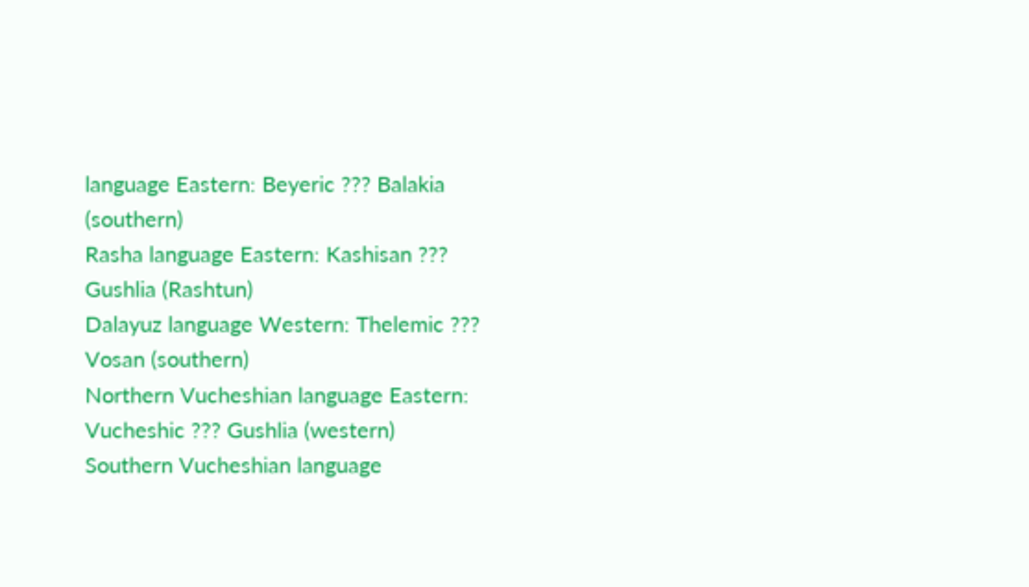language Eastern: Beyeric ??? Balakia (southern)
Rasha language Eastern: Kashisan ??? Gushlia (Rashtun)
Dalayuz language Western: Thelemic ??? Vosan (southern)
Northern Vucheshian language Eastern: Vucheshic ??? Gushlia (western)
Southern Vucheshian language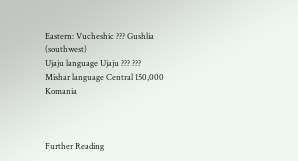Eastern: Vucheshic ??? Gushlia (southwest)
Ujaju language Ujaju ??? ???
Mishar language Central 150,000 Komania



Further Reading